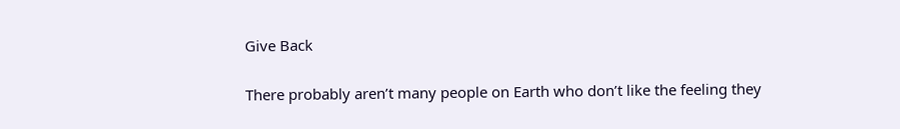Give Back

There probably aren’t many people on Earth who don’t like the feeling they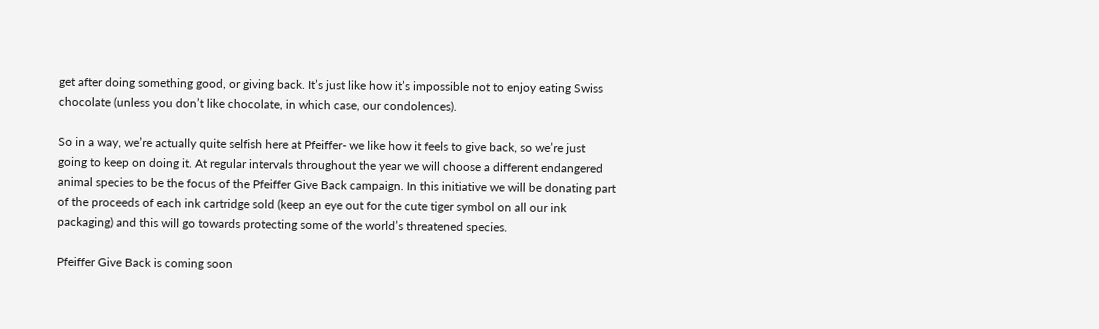get after doing something good, or giving back. It’s just like how it’s impossible not to enjoy eating Swiss chocolate (unless you don’t like chocolate, in which case, our condolences).

So in a way, we’re actually quite selfish here at Pfeiffer- we like how it feels to give back, so we’re just going to keep on doing it. At regular intervals throughout the year we will choose a different endangered animal species to be the focus of the Pfeiffer Give Back campaign. In this initiative we will be donating part of the proceeds of each ink cartridge sold (keep an eye out for the cute tiger symbol on all our ink packaging) and this will go towards protecting some of the world’s threatened species.

Pfeiffer Give Back is coming soon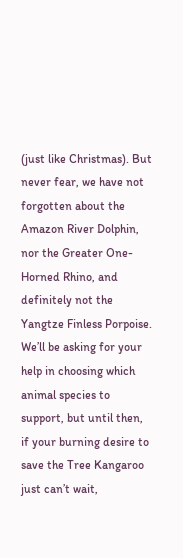(just like Christmas). But never fear, we have not forgotten about the Amazon River Dolphin, nor the Greater One-Horned Rhino, and definitely not the Yangtze Finless Porpoise. We’ll be asking for your help in choosing which animal species to support, but until then, if your burning desire to save the Tree Kangaroo just can’t wait,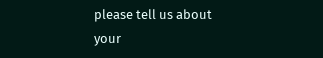please tell us about your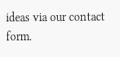ideas via our contact form.